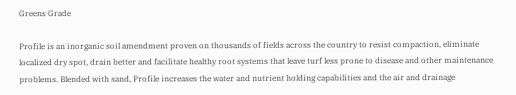Greens Grade

Profile is an inorganic soil amendment proven on thousands of fields across the country to resist compaction, eliminate localized dry spot, drain better and facilitate healthy root systems that leave turf less prone to disease and other maintenance problems. Blended with sand, Profile increases the water and nutrient holding capabilities and the air and drainage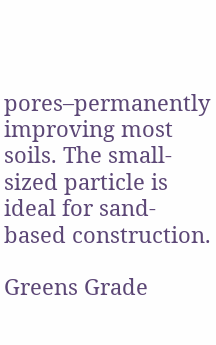pores–permanently improving most soils. The small-sized particle is ideal for sand-based construction.

Greens Grade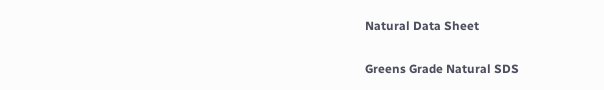Natural Data Sheet

Greens Grade Natural SDS